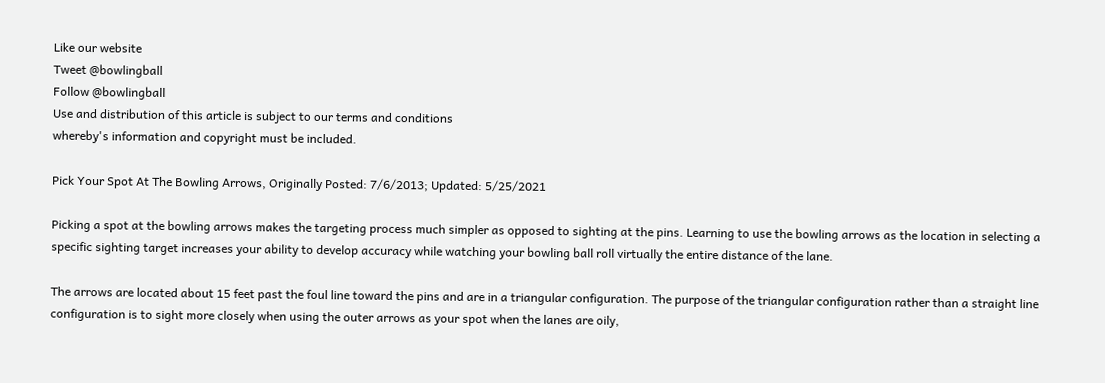Like our website
Tweet @bowlingball
Follow @bowlingball
Use and distribution of this article is subject to our terms and conditions
whereby's information and copyright must be included.

Pick Your Spot At The Bowling Arrows, Originally Posted: 7/6/2013; Updated: 5/25/2021

Picking a spot at the bowling arrows makes the targeting process much simpler as opposed to sighting at the pins. Learning to use the bowling arrows as the location in selecting a specific sighting target increases your ability to develop accuracy while watching your bowling ball roll virtually the entire distance of the lane.

The arrows are located about 15 feet past the foul line toward the pins and are in a triangular configuration. The purpose of the triangular configuration rather than a straight line configuration is to sight more closely when using the outer arrows as your spot when the lanes are oily,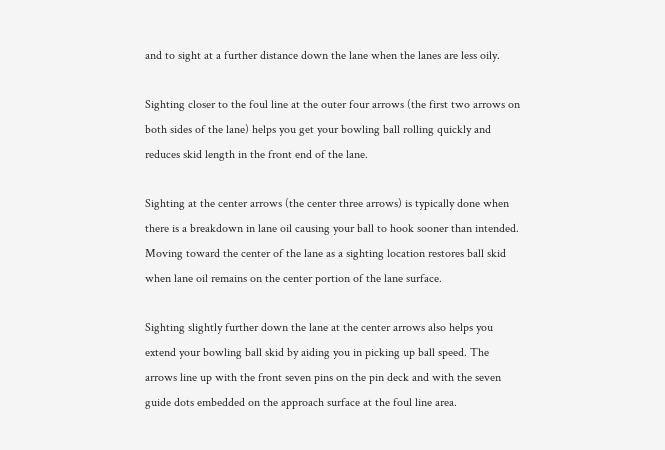and to sight at a further distance down the lane when the lanes are less oily.

Sighting closer to the foul line at the outer four arrows (the first two arrows on both sides of the lane) helps you get your bowling ball rolling quickly and reduces skid length in the front end of the lane.

Sighting at the center arrows (the center three arrows) is typically done when there is a breakdown in lane oil causing your ball to hook sooner than intended. Moving toward the center of the lane as a sighting location restores ball skid when lane oil remains on the center portion of the lane surface.

Sighting slightly further down the lane at the center arrows also helps you extend your bowling ball skid by aiding you in picking up ball speed. The arrows line up with the front seven pins on the pin deck and with the seven guide dots embedded on the approach surface at the foul line area.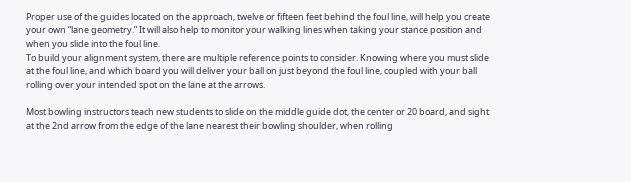Proper use of the guides located on the approach, twelve or fifteen feet behind the foul line, will help you create your own “lane geometry.” It will also help to monitor your walking lines when taking your stance position and when you slide into the foul line.
To build your alignment system, there are multiple reference points to consider. Knowing where you must slide at the foul line, and which board you will deliver your ball on just beyond the foul line, coupled with your ball rolling over your intended spot on the lane at the arrows.

Most bowling instructors teach new students to slide on the middle guide dot, the center or 20 board, and sight at the 2nd arrow from the edge of the lane nearest their bowling shoulder, when rolling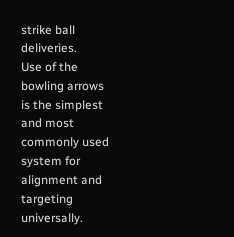strike ball deliveries.
Use of the bowling arrows is the simplest and most commonly used system for alignment and targeting universally.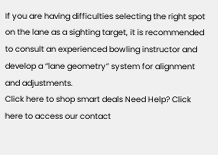If you are having difficulties selecting the right spot on the lane as a sighting target, it is recommended to consult an experienced bowling instructor and develop a “lane geometry” system for alignment and adjustments.
Click here to shop smart deals Need Help? Click here to access our contact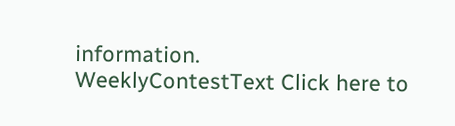information.
WeeklyContestText Click here to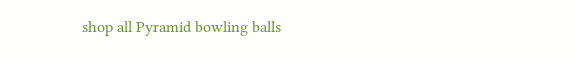shop all Pyramid bowling balls